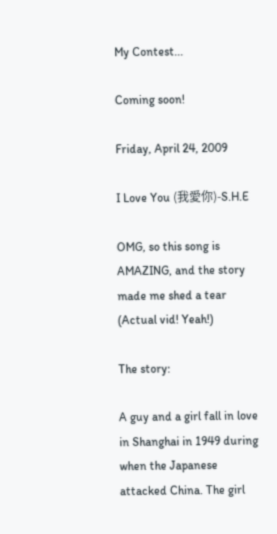My Contest...

Coming soon!

Friday, April 24, 2009

I Love You (我愛你)-S.H.E

OMG, so this song is AMAZING, and the story made me shed a tear (Actual vid! Yeah!)

The story:

A guy and a girl fall in love in Shanghai in 1949 during when the Japanese attacked China. The girl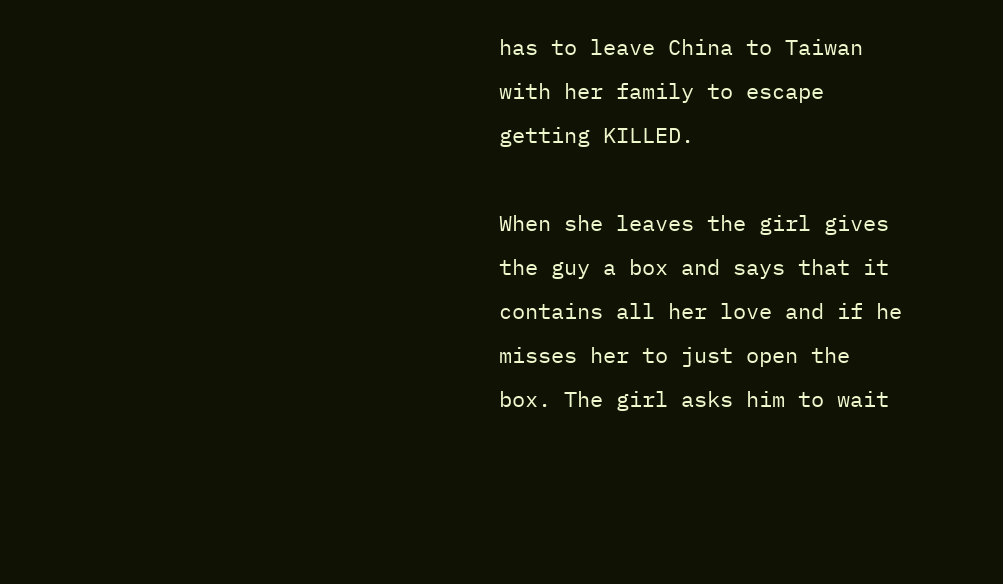has to leave China to Taiwan with her family to escape getting KILLED.

When she leaves the girl gives the guy a box and says that it contains all her love and if he misses her to just open the box. The girl asks him to wait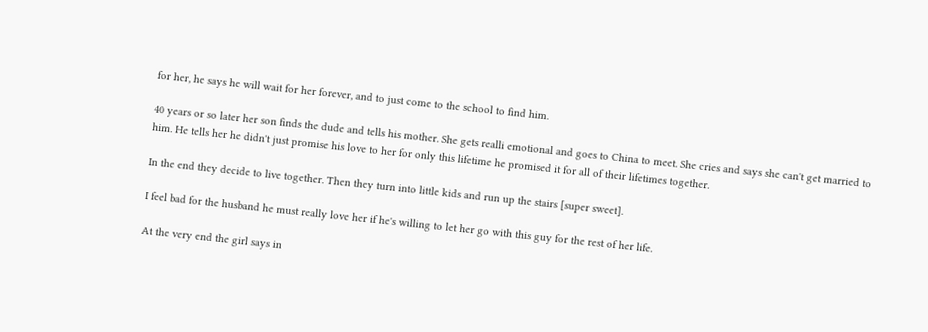for her, he says he will wait for her forever, and to just come to the school to find him.

40 years or so later her son finds the dude and tells his mother. She gets realli emotional and goes to China to meet. She cries and says she can't get married to him. He tells her he didn't just promise his love to her for only this lifetime he promised it for all of their lifetimes together.

In the end they decide to live together. Then they turn into little kids and run up the stairs [super sweet].

I feel bad for the husband he must really love her if he's willing to let her go with this guy for the rest of her life.

At the very end the girl says in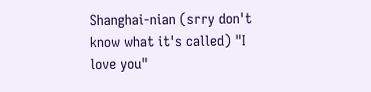Shanghai-nian (srry don't know what it's called) "I love you"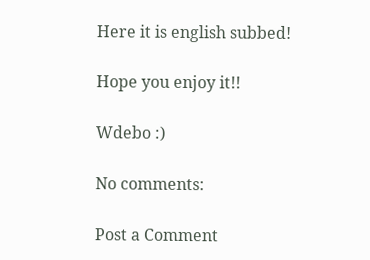Here it is english subbed!

Hope you enjoy it!!

Wdebo :)

No comments:

Post a Comment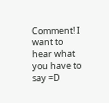Comment! I want to hear what you have to say =D